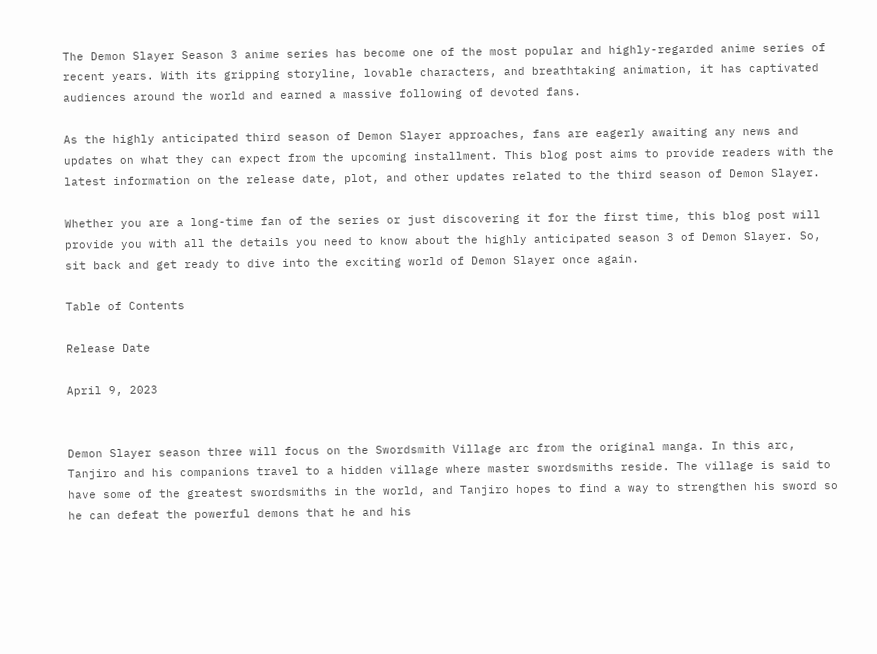The Demon Slayer Season 3 anime series has become one of the most popular and highly-regarded anime series of recent years. With its gripping storyline, lovable characters, and breathtaking animation, it has captivated audiences around the world and earned a massive following of devoted fans.

As the highly anticipated third season of Demon Slayer approaches, fans are eagerly awaiting any news and updates on what they can expect from the upcoming installment. This blog post aims to provide readers with the latest information on the release date, plot, and other updates related to the third season of Demon Slayer.

Whether you are a long-time fan of the series or just discovering it for the first time, this blog post will provide you with all the details you need to know about the highly anticipated season 3 of Demon Slayer. So, sit back and get ready to dive into the exciting world of Demon Slayer once again.

Table of Contents

Release Date

April 9, 2023


Demon Slayer season three will focus on the Swordsmith Village arc from the original manga. In this arc, Tanjiro and his companions travel to a hidden village where master swordsmiths reside. The village is said to have some of the greatest swordsmiths in the world, and Tanjiro hopes to find a way to strengthen his sword so he can defeat the powerful demons that he and his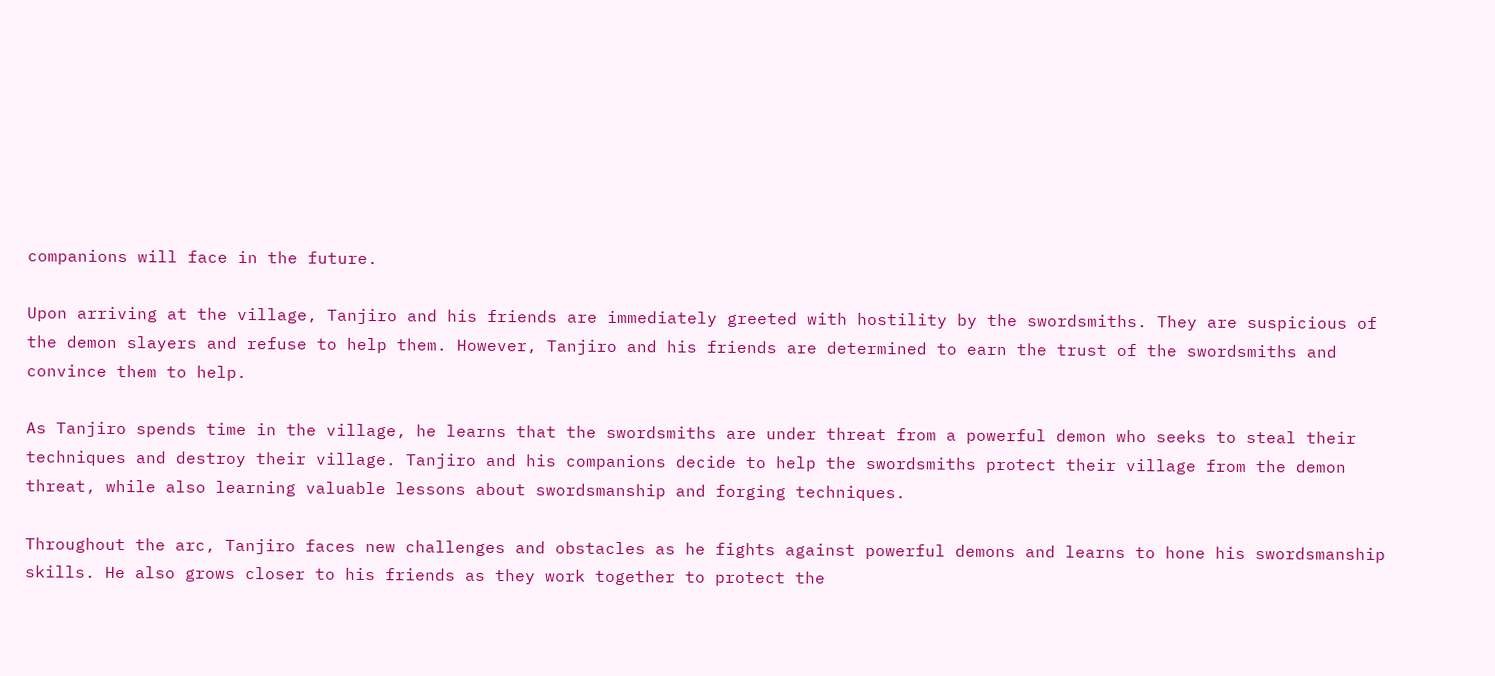companions will face in the future.

Upon arriving at the village, Tanjiro and his friends are immediately greeted with hostility by the swordsmiths. They are suspicious of the demon slayers and refuse to help them. However, Tanjiro and his friends are determined to earn the trust of the swordsmiths and convince them to help.

As Tanjiro spends time in the village, he learns that the swordsmiths are under threat from a powerful demon who seeks to steal their techniques and destroy their village. Tanjiro and his companions decide to help the swordsmiths protect their village from the demon threat, while also learning valuable lessons about swordsmanship and forging techniques.

Throughout the arc, Tanjiro faces new challenges and obstacles as he fights against powerful demons and learns to hone his swordsmanship skills. He also grows closer to his friends as they work together to protect the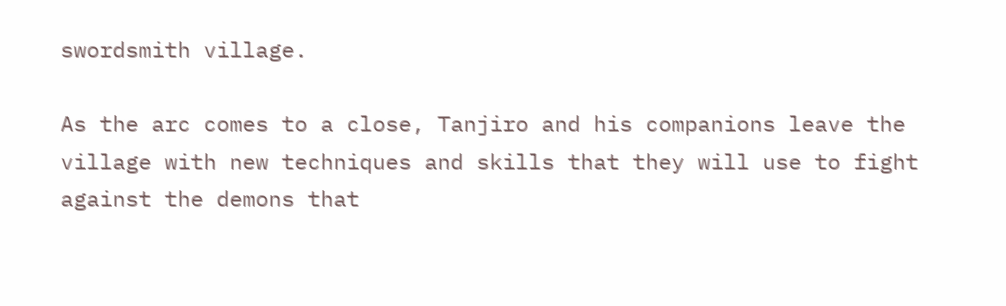swordsmith village.

As the arc comes to a close, Tanjiro and his companions leave the village with new techniques and skills that they will use to fight against the demons that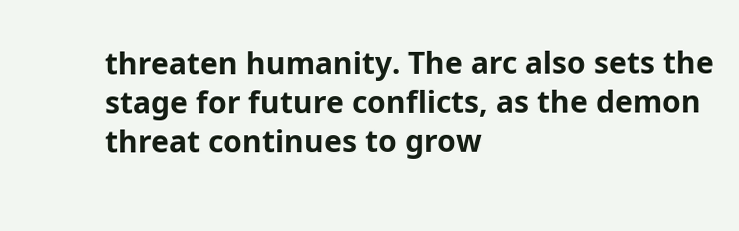threaten humanity. The arc also sets the stage for future conflicts, as the demon threat continues to grow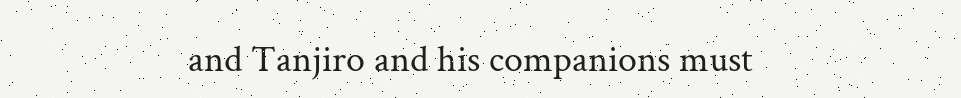and Tanjiro and his companions must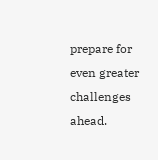prepare for even greater challenges ahead.